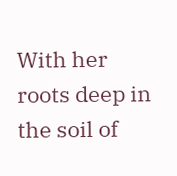With her roots deep in the soil of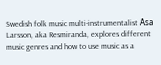Swedish folk music multi-instrumentalist Åsa Larsson, aka Resmiranda, explores different music genres and how to use music as a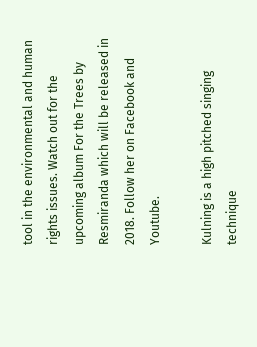tool in the environmental and human rights issues. Watch out for the upcoming album For the Trees by Resmiranda which will be released in 2018. Follow her on Facebook and Youtube.

Kulning is a high pitched singing technique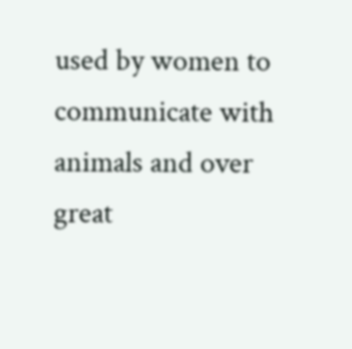used by women to communicate with animals and over great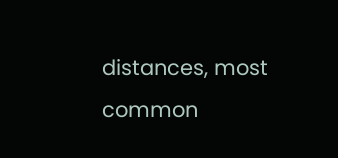distances, most common